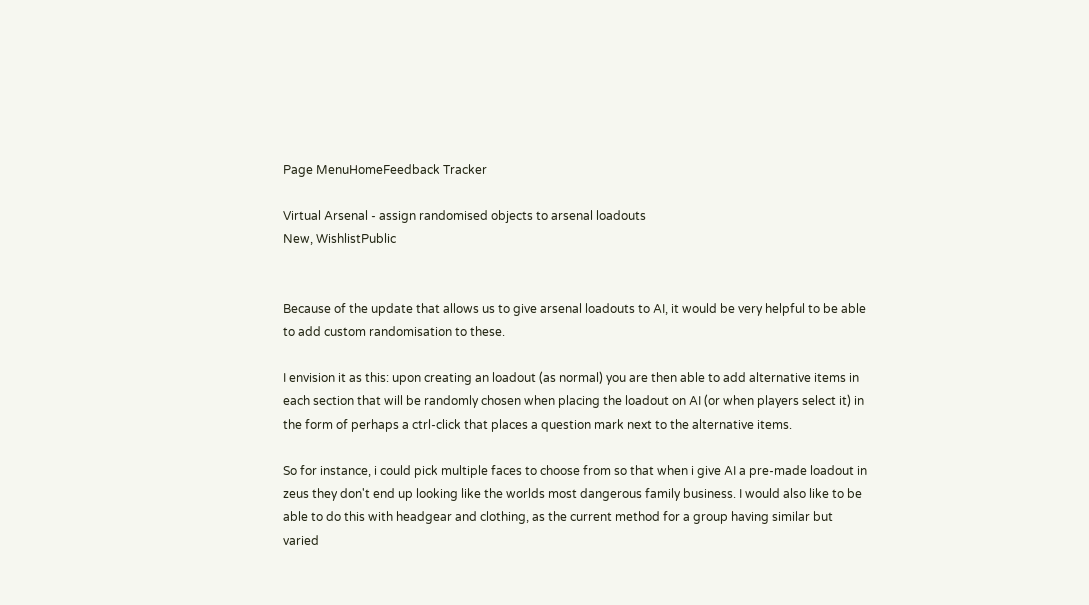Page MenuHomeFeedback Tracker

Virtual Arsenal - assign randomised objects to arsenal loadouts
New, WishlistPublic


Because of the update that allows us to give arsenal loadouts to AI, it would be very helpful to be able to add custom randomisation to these.

I envision it as this: upon creating an loadout (as normal) you are then able to add alternative items in each section that will be randomly chosen when placing the loadout on AI (or when players select it) in the form of perhaps a ctrl-click that places a question mark next to the alternative items.

So for instance, i could pick multiple faces to choose from so that when i give AI a pre-made loadout in zeus they don't end up looking like the worlds most dangerous family business. I would also like to be able to do this with headgear and clothing, as the current method for a group having similar but varied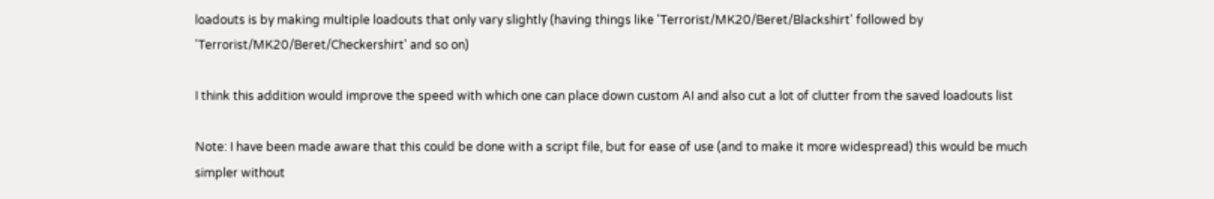loadouts is by making multiple loadouts that only vary slightly (having things like 'Terrorist/MK20/Beret/Blackshirt' followed by 'Terrorist/MK20/Beret/Checkershirt' and so on)

I think this addition would improve the speed with which one can place down custom AI and also cut a lot of clutter from the saved loadouts list

Note: I have been made aware that this could be done with a script file, but for ease of use (and to make it more widespread) this would be much simpler without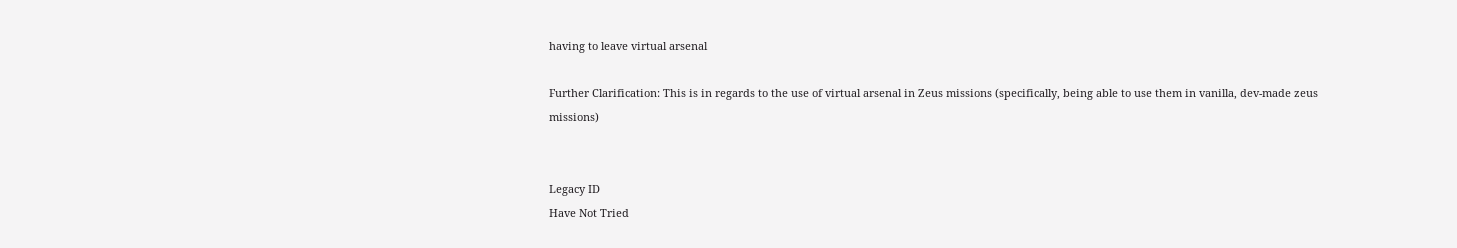having to leave virtual arsenal

Further Clarification: This is in regards to the use of virtual arsenal in Zeus missions (specifically, being able to use them in vanilla, dev-made zeus missions)


Legacy ID
Have Not Tried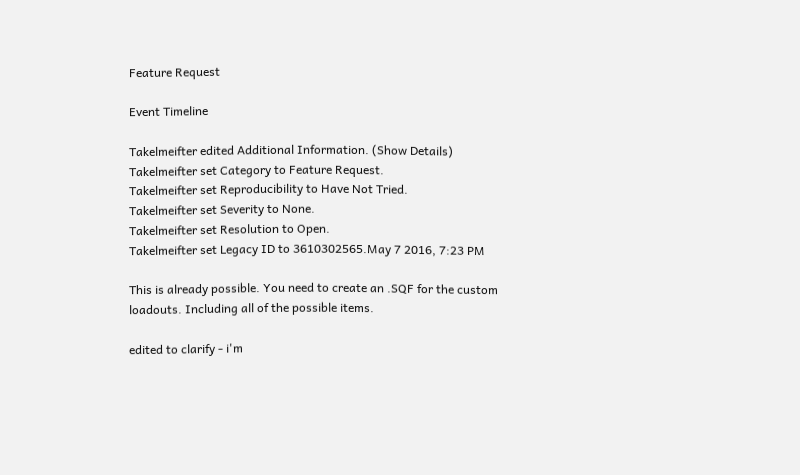Feature Request

Event Timeline

Takelmeifter edited Additional Information. (Show Details)
Takelmeifter set Category to Feature Request.
Takelmeifter set Reproducibility to Have Not Tried.
Takelmeifter set Severity to None.
Takelmeifter set Resolution to Open.
Takelmeifter set Legacy ID to 3610302565.May 7 2016, 7:23 PM

This is already possible. You need to create an .SQF for the custom loadouts. Including all of the possible items.

edited to clarify - i'm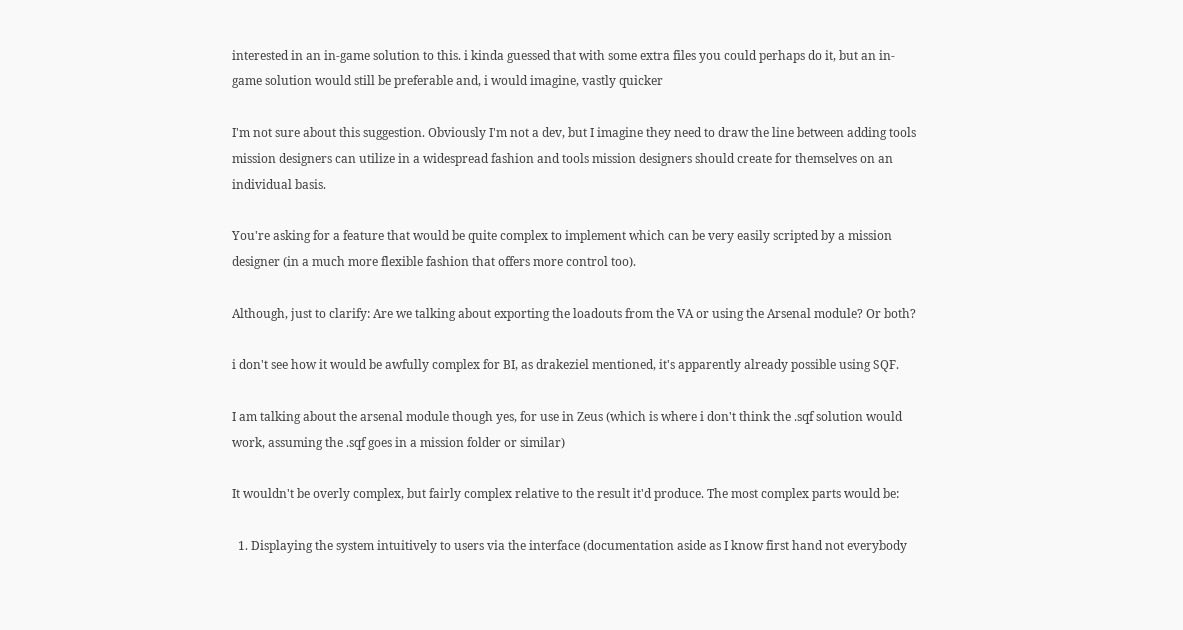interested in an in-game solution to this. i kinda guessed that with some extra files you could perhaps do it, but an in-game solution would still be preferable and, i would imagine, vastly quicker

I'm not sure about this suggestion. Obviously I'm not a dev, but I imagine they need to draw the line between adding tools mission designers can utilize in a widespread fashion and tools mission designers should create for themselves on an individual basis.

You're asking for a feature that would be quite complex to implement which can be very easily scripted by a mission designer (in a much more flexible fashion that offers more control too).

Although, just to clarify: Are we talking about exporting the loadouts from the VA or using the Arsenal module? Or both?

i don't see how it would be awfully complex for BI, as drakeziel mentioned, it's apparently already possible using SQF.

I am talking about the arsenal module though yes, for use in Zeus (which is where i don't think the .sqf solution would work, assuming the .sqf goes in a mission folder or similar)

It wouldn't be overly complex, but fairly complex relative to the result it'd produce. The most complex parts would be:

  1. Displaying the system intuitively to users via the interface (documentation aside as I know first hand not everybody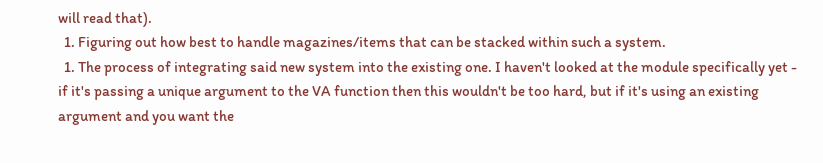will read that).
  1. Figuring out how best to handle magazines/items that can be stacked within such a system.
  1. The process of integrating said new system into the existing one. I haven't looked at the module specifically yet - if it's passing a unique argument to the VA function then this wouldn't be too hard, but if it's using an existing argument and you want the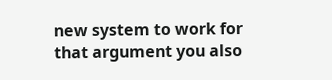new system to work for that argument you also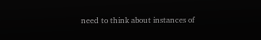need to think about instances of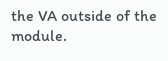the VA outside of the module.